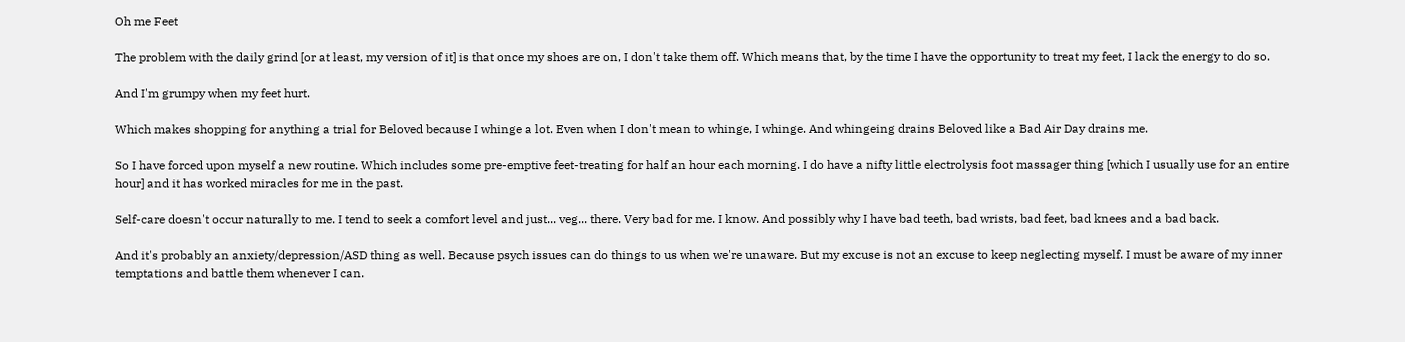Oh me Feet

The problem with the daily grind [or at least, my version of it] is that once my shoes are on, I don't take them off. Which means that, by the time I have the opportunity to treat my feet, I lack the energy to do so.

And I'm grumpy when my feet hurt.

Which makes shopping for anything a trial for Beloved because I whinge a lot. Even when I don't mean to whinge, I whinge. And whingeing drains Beloved like a Bad Air Day drains me.

So I have forced upon myself a new routine. Which includes some pre-emptive feet-treating for half an hour each morning. I do have a nifty little electrolysis foot massager thing [which I usually use for an entire hour] and it has worked miracles for me in the past.

Self-care doesn't occur naturally to me. I tend to seek a comfort level and just... veg... there. Very bad for me. I know. And possibly why I have bad teeth, bad wrists, bad feet, bad knees and a bad back.

And it's probably an anxiety/depression/ASD thing as well. Because psych issues can do things to us when we're unaware. But my excuse is not an excuse to keep neglecting myself. I must be aware of my inner temptations and battle them whenever I can.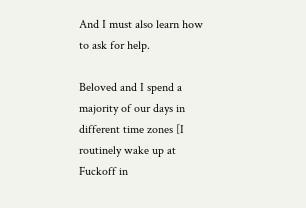And I must also learn how to ask for help.

Beloved and I spend a majority of our days in different time zones [I routinely wake up at Fuckoff in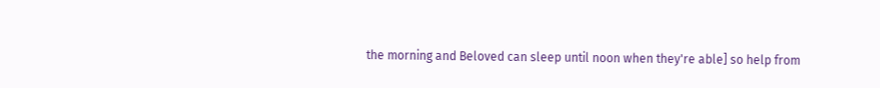the morning and Beloved can sleep until noon when they're able] so help from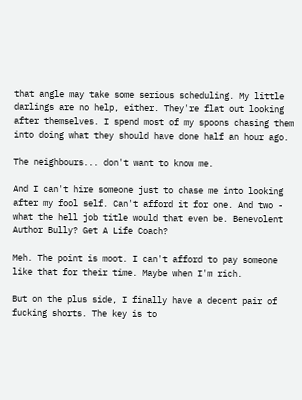that angle may take some serious scheduling. My little darlings are no help, either. They're flat out looking after themselves. I spend most of my spoons chasing them into doing what they should have done half an hour ago.

The neighbours... don't want to know me.

And I can't hire someone just to chase me into looking after my fool self. Can't afford it for one. And two - what the hell job title would that even be. Benevolent Author Bully? Get A Life Coach?

Meh. The point is moot. I can't afford to pay someone like that for their time. Maybe when I'm rich.

But on the plus side, I finally have a decent pair of fucking shorts. The key is to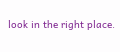look in the right place.